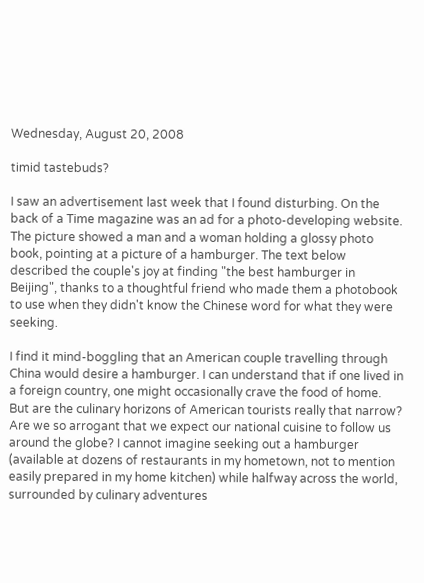Wednesday, August 20, 2008

timid tastebuds?

I saw an advertisement last week that I found disturbing. On the back of a Time magazine was an ad for a photo-developing website. The picture showed a man and a woman holding a glossy photo book, pointing at a picture of a hamburger. The text below described the couple's joy at finding "the best hamburger in Beijing", thanks to a thoughtful friend who made them a photobook to use when they didn't know the Chinese word for what they were seeking.

I find it mind-boggling that an American couple travelling through China would desire a hamburger. I can understand that if one lived in a foreign country, one might occasionally crave the food of home. But are the culinary horizons of American tourists really that narrow? Are we so arrogant that we expect our national cuisine to follow us around the globe? I cannot imagine seeking out a hamburger (available at dozens of restaurants in my hometown, not to mention easily prepared in my home kitchen) while halfway across the world, surrounded by culinary adventures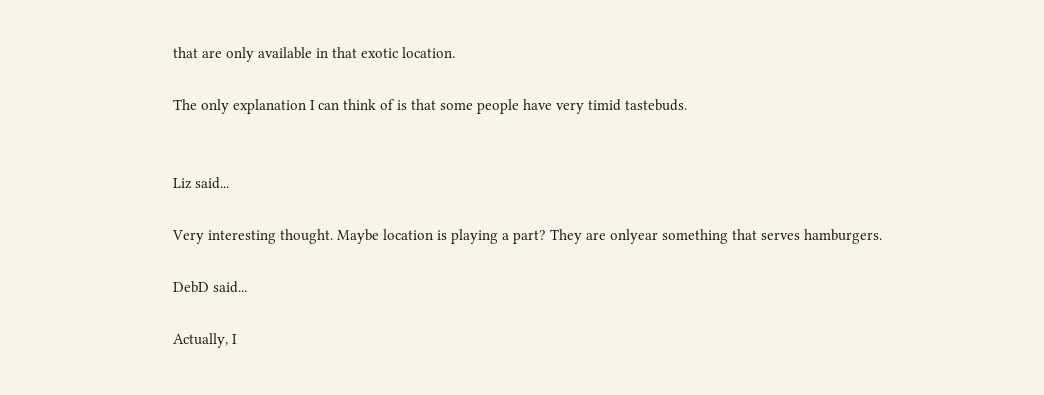that are only available in that exotic location.

The only explanation I can think of is that some people have very timid tastebuds.


Liz said...

Very interesting thought. Maybe location is playing a part? They are onlyear something that serves hamburgers.

DebD said...

Actually, I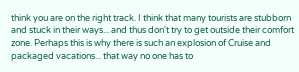think you are on the right track. I think that many tourists are stubborn and stuck in their ways... and thus don't try to get outside their comfort zone. Perhaps this is why there is such an explosion of Cruise and packaged vacations... that way no one has to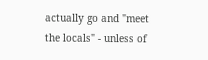actually go and "meet the locals" - unless of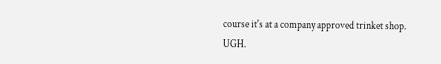course it's at a company approved trinket shop. UGH.